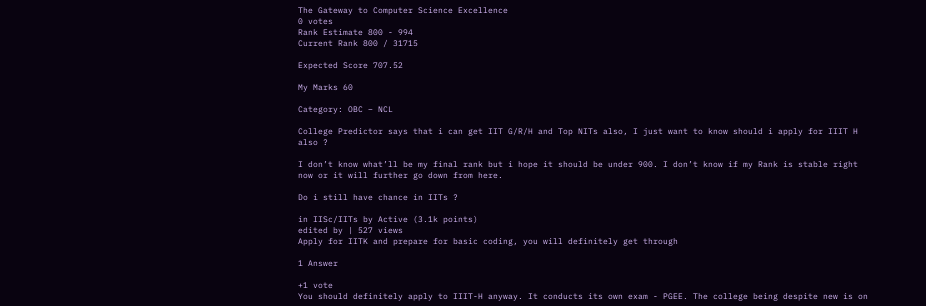The Gateway to Computer Science Excellence
0 votes
Rank Estimate 800 - 994
Current Rank 800 / 31715

Expected Score 707.52

My Marks 60

Category: OBC – NCL

College Predictor says that i can get IIT G/R/H and Top NITs also, I just want to know should i apply for IIIT H also ?

I don’t know what’ll be my final rank but i hope it should be under 900. I don’t know if my Rank is stable right now or it will further go down from here.

Do i still have chance in IITs ?

in IISc/IITs by Active (3.1k points)
edited by | 527 views
Apply for IITK and prepare for basic coding, you will definitely get through

1 Answer

+1 vote
You should definitely apply to IIIT-H anyway. It conducts its own exam - PGEE. The college being despite new is on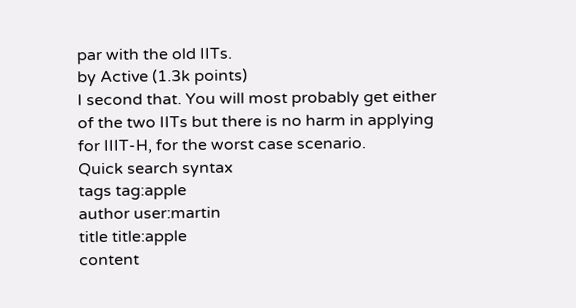par with the old IITs.
by Active (1.3k points)
I second that. You will most probably get either of the two IITs but there is no harm in applying for IIIT-H, for the worst case scenario.
Quick search syntax
tags tag:apple
author user:martin
title title:apple
content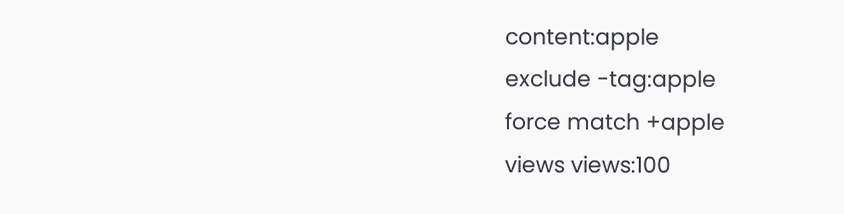content:apple
exclude -tag:apple
force match +apple
views views:100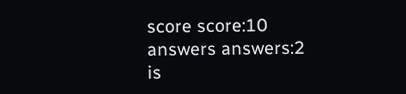score score:10
answers answers:2
is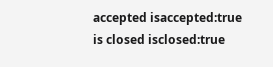accepted isaccepted:true
is closed isclosed:true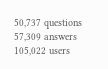50,737 questions
57,309 answers
105,022 users